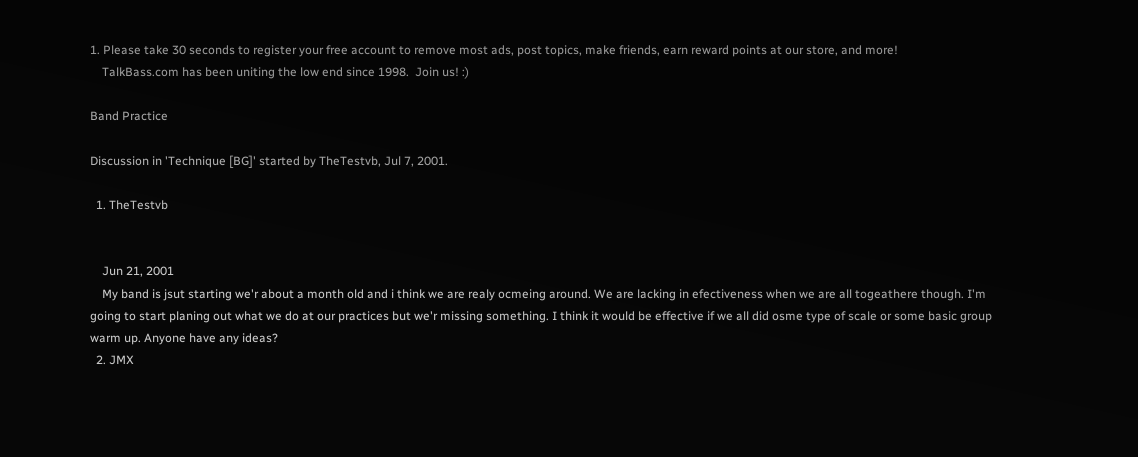1. Please take 30 seconds to register your free account to remove most ads, post topics, make friends, earn reward points at our store, and more!
    TalkBass.com has been uniting the low end since 1998.  Join us! :)

Band Practice

Discussion in 'Technique [BG]' started by TheTestvb, Jul 7, 2001.

  1. TheTestvb


    Jun 21, 2001
    My band is jsut starting we'r about a month old and i think we are realy ocmeing around. We are lacking in efectiveness when we are all togeathere though. I'm going to start planing out what we do at our practices but we'r missing something. I think it would be effective if we all did osme type of scale or some basic group warm up. Anyone have any ideas?
  2. JMX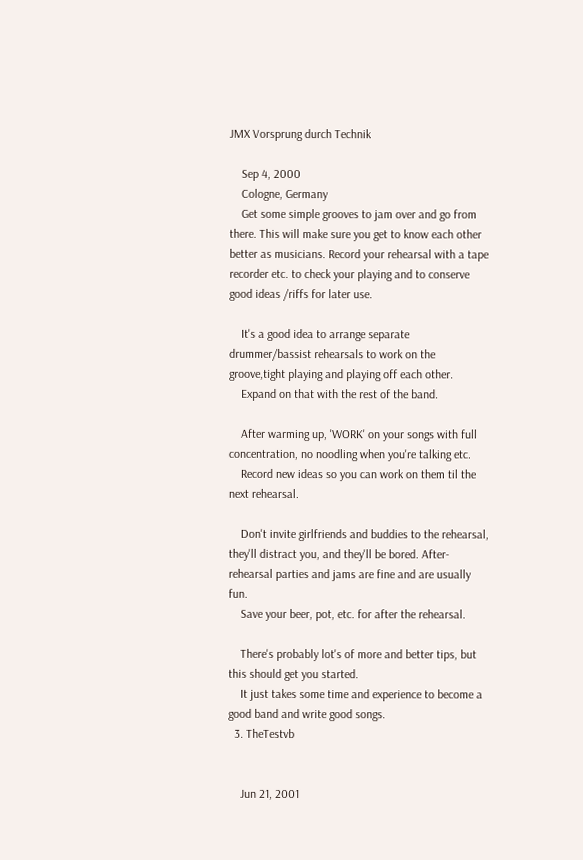JMX Vorsprung durch Technik

    Sep 4, 2000
    Cologne, Germany
    Get some simple grooves to jam over and go from there. This will make sure you get to know each other better as musicians. Record your rehearsal with a tape recorder etc. to check your playing and to conserve good ideas /riffs for later use.

    It's a good idea to arrange separate drummer/bassist rehearsals to work on the groove,tight playing and playing off each other.
    Expand on that with the rest of the band.

    After warming up, 'WORK' on your songs with full concentration, no noodling when you're talking etc.
    Record new ideas so you can work on them til the next rehearsal.

    Don't invite girlfriends and buddies to the rehearsal, they'll distract you, and they'll be bored. After-rehearsal parties and jams are fine and are usually fun.
    Save your beer, pot, etc. for after the rehearsal.

    There's probably lot's of more and better tips, but this should get you started.
    It just takes some time and experience to become a good band and write good songs.
  3. TheTestvb


    Jun 21, 2001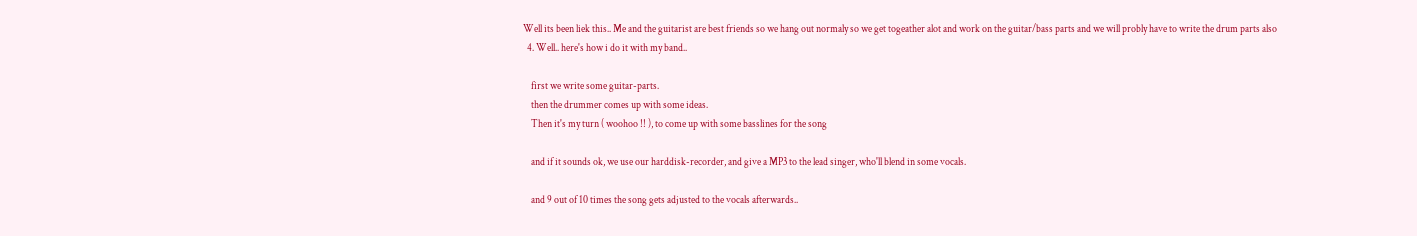Well its been liek this.. Me and the guitarist are best friends so we hang out normaly so we get togeather alot and work on the guitar/bass parts and we will probly have to write the drum parts also
  4. Well.. here's how i do it with my band..

    first we write some guitar-parts.
    then the drummer comes up with some ideas.
    Then it's my turn ( woohoo !! ), to come up with some basslines for the song

    and if it sounds ok, we use our harddisk-recorder, and give a MP3 to the lead singer, who'll blend in some vocals.

    and 9 out of 10 times the song gets adjusted to the vocals afterwards..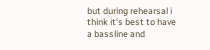but during rehearsal i think it's best to have a bassline and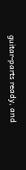guitar-parts ready, and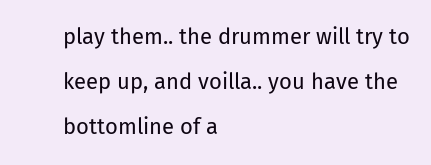play them.. the drummer will try to keep up, and voilla.. you have the bottomline of a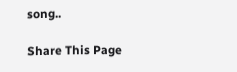song..

Share This Page